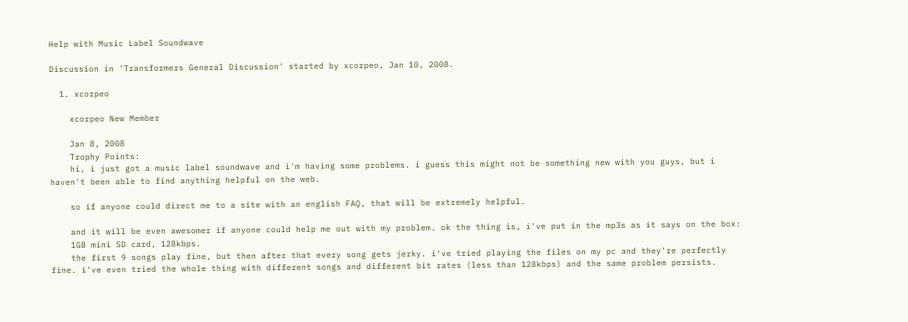Help with Music Label Soundwave

Discussion in 'Transformers General Discussion' started by xcorpeo, Jan 10, 2008.

  1. xcorpeo

    xcorpeo New Member

    Jan 8, 2008
    Trophy Points:
    hi, i just got a music label soundwave and i'm having some problems. i guess this might not be something new with you guys, but i haven't been able to find anything helpful on the web.

    so if anyone could direct me to a site with an english FAQ, that will be extremely helpful.

    and it will be even awesomer if anyone could help me out with my problem. ok the thing is, i've put in the mp3s as it says on the box:
    1GB mini SD card, 128kbps.
    the first 9 songs play fine, but then after that every song gets jerky. i've tried playing the files on my pc and they're perfectly fine. i've even tried the whole thing with different songs and different bit rates (less than 128kbps) and the same problem persists.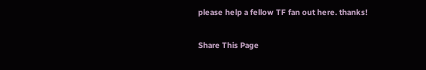please help a fellow TF fan out here. thanks!

Share This Page